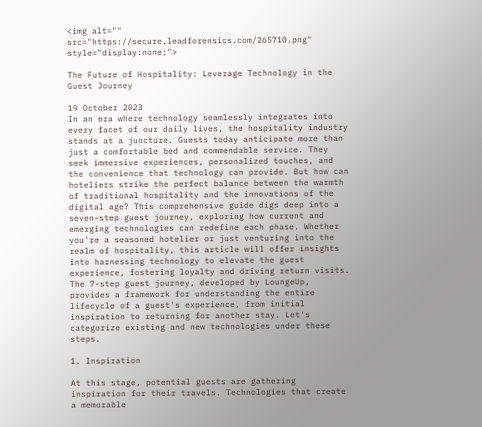<img alt="" src="https://secure.leadforensics.com/265710.png" style="display:none;">

The Future of Hospitality: Leverage Technology in the Guest Journey

19 October 2023
In an era where technology seamlessly integrates into every facet of our daily lives, the hospitality industry stands at a juncture. Guests today anticipate more than just a comfortable bed and commendable service. They seek immersive experiences, personalized touches, and the convenience that technology can provide. But how can hoteliers strike the perfect balance between the warmth of traditional hospitality and the innovations of the digital age? This comprehensive guide digs deep into a seven-step guest journey, exploring how current and emerging technologies can redefine each phase. Whether you're a seasoned hotelier or just venturing into the realm of hospitality, this article will offer insights into harnessing technology to elevate the guest experience, fostering loyalty and driving return visits.
The 7-step guest journey, developed by LoungeUp, provides a framework for understanding the entire lifecycle of a guest's experience, from initial inspiration to returning for another stay. Let's categorize existing and new technologies under these steps.

1. Inspiration

At this stage, potential guests are gathering inspiration for their travels. Technologies that create a memorable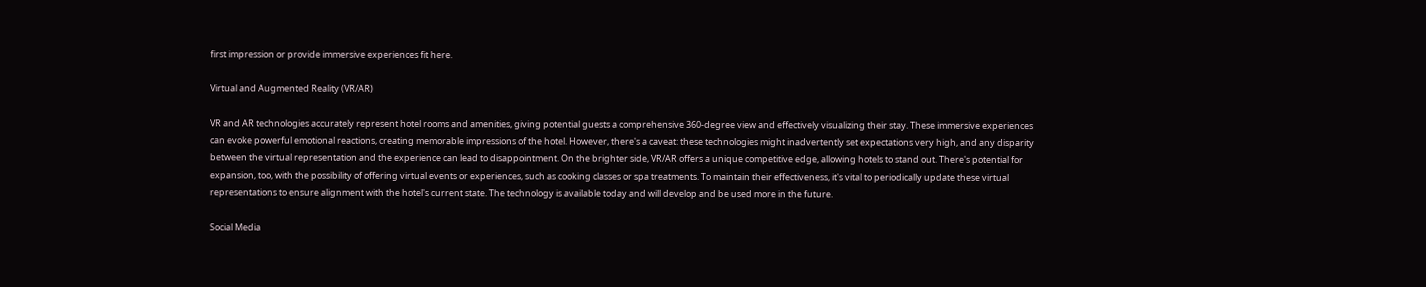first impression or provide immersive experiences fit here.

Virtual and Augmented Reality (VR/AR)

VR and AR technologies accurately represent hotel rooms and amenities, giving potential guests a comprehensive 360-degree view and effectively visualizing their stay. These immersive experiences can evoke powerful emotional reactions, creating memorable impressions of the hotel. However, there's a caveat: these technologies might inadvertently set expectations very high, and any disparity between the virtual representation and the experience can lead to disappointment. On the brighter side, VR/AR offers a unique competitive edge, allowing hotels to stand out. There's potential for expansion, too, with the possibility of offering virtual events or experiences, such as cooking classes or spa treatments. To maintain their effectiveness, it's vital to periodically update these virtual representations to ensure alignment with the hotel's current state. The technology is available today and will develop and be used more in the future.

Social Media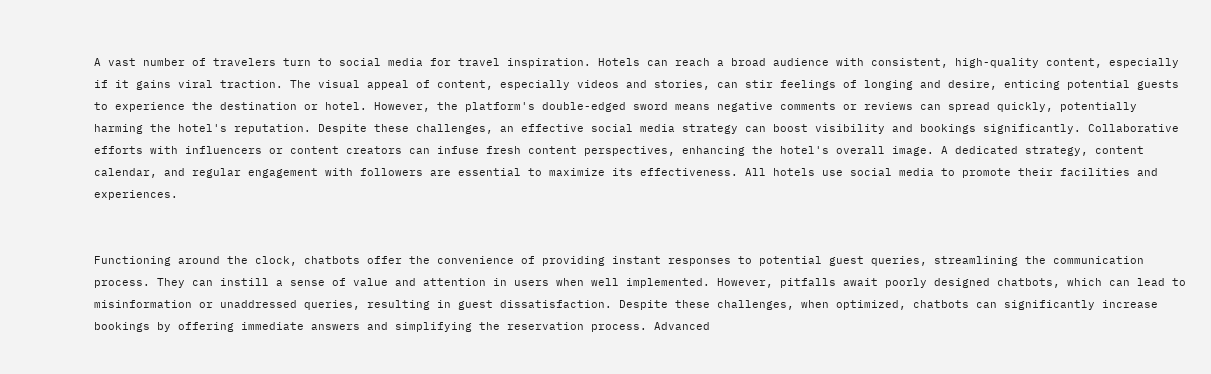A vast number of travelers turn to social media for travel inspiration. Hotels can reach a broad audience with consistent, high-quality content, especially if it gains viral traction. The visual appeal of content, especially videos and stories, can stir feelings of longing and desire, enticing potential guests to experience the destination or hotel. However, the platform's double-edged sword means negative comments or reviews can spread quickly, potentially harming the hotel's reputation. Despite these challenges, an effective social media strategy can boost visibility and bookings significantly. Collaborative efforts with influencers or content creators can infuse fresh content perspectives, enhancing the hotel's overall image. A dedicated strategy, content calendar, and regular engagement with followers are essential to maximize its effectiveness. All hotels use social media to promote their facilities and experiences.


Functioning around the clock, chatbots offer the convenience of providing instant responses to potential guest queries, streamlining the communication process. They can instill a sense of value and attention in users when well implemented. However, pitfalls await poorly designed chatbots, which can lead to misinformation or unaddressed queries, resulting in guest dissatisfaction. Despite these challenges, when optimized, chatbots can significantly increase bookings by offering immediate answers and simplifying the reservation process. Advanced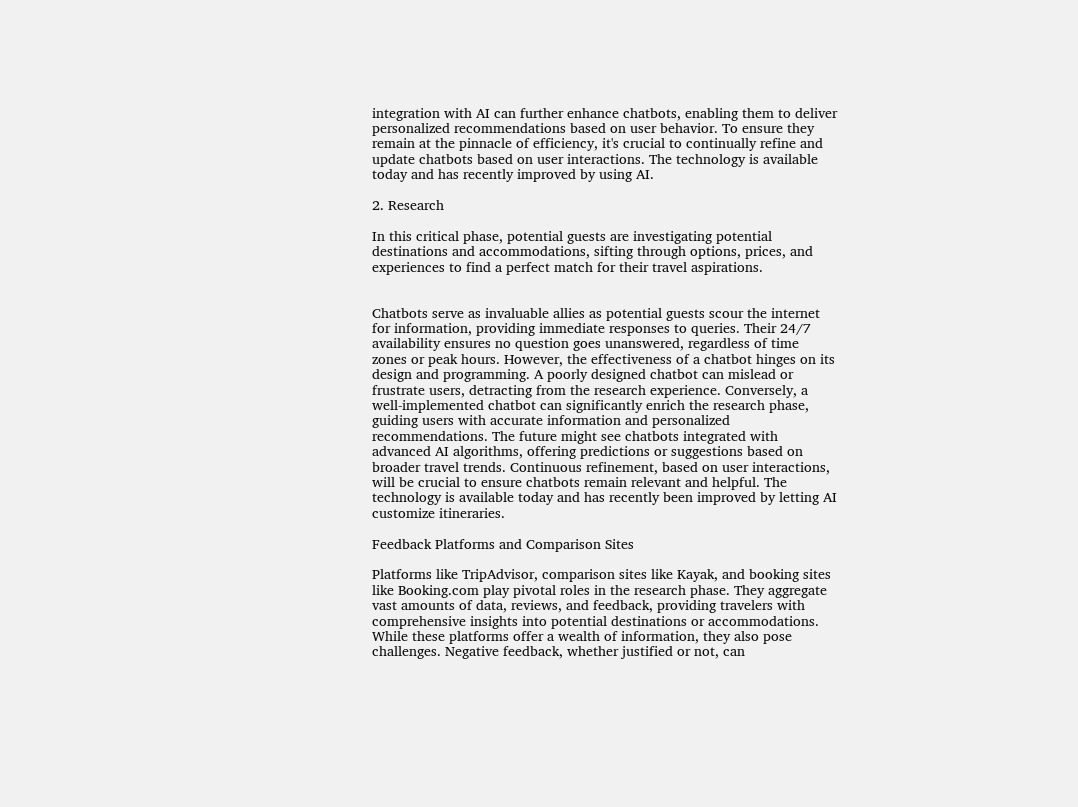integration with AI can further enhance chatbots, enabling them to deliver personalized recommendations based on user behavior. To ensure they remain at the pinnacle of efficiency, it's crucial to continually refine and update chatbots based on user interactions. The technology is available today and has recently improved by using AI.

2. Research

In this critical phase, potential guests are investigating potential destinations and accommodations, sifting through options, prices, and experiences to find a perfect match for their travel aspirations.


Chatbots serve as invaluable allies as potential guests scour the internet for information, providing immediate responses to queries. Their 24/7 availability ensures no question goes unanswered, regardless of time zones or peak hours. However, the effectiveness of a chatbot hinges on its design and programming. A poorly designed chatbot can mislead or frustrate users, detracting from the research experience. Conversely, a well-implemented chatbot can significantly enrich the research phase, guiding users with accurate information and personalized recommendations. The future might see chatbots integrated with advanced AI algorithms, offering predictions or suggestions based on broader travel trends. Continuous refinement, based on user interactions, will be crucial to ensure chatbots remain relevant and helpful. The technology is available today and has recently been improved by letting AI customize itineraries.

Feedback Platforms and Comparison Sites

Platforms like TripAdvisor, comparison sites like Kayak, and booking sites like Booking.com play pivotal roles in the research phase. They aggregate vast amounts of data, reviews, and feedback, providing travelers with comprehensive insights into potential destinations or accommodations. While these platforms offer a wealth of information, they also pose challenges. Negative feedback, whether justified or not, can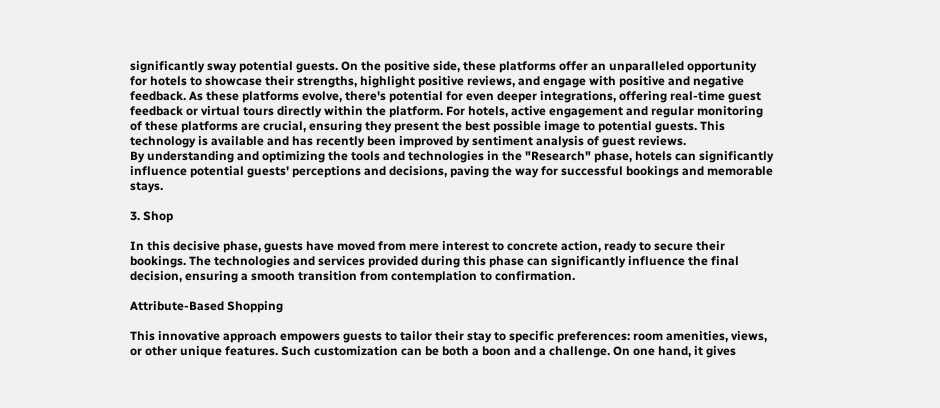significantly sway potential guests. On the positive side, these platforms offer an unparalleled opportunity for hotels to showcase their strengths, highlight positive reviews, and engage with positive and negative feedback. As these platforms evolve, there's potential for even deeper integrations, offering real-time guest feedback or virtual tours directly within the platform. For hotels, active engagement and regular monitoring of these platforms are crucial, ensuring they present the best possible image to potential guests. This technology is available and has recently been improved by sentiment analysis of guest reviews.
By understanding and optimizing the tools and technologies in the "Research" phase, hotels can significantly influence potential guests' perceptions and decisions, paving the way for successful bookings and memorable stays.

3. Shop

In this decisive phase, guests have moved from mere interest to concrete action, ready to secure their bookings. The technologies and services provided during this phase can significantly influence the final decision, ensuring a smooth transition from contemplation to confirmation.

Attribute-Based Shopping

This innovative approach empowers guests to tailor their stay to specific preferences: room amenities, views, or other unique features. Such customization can be both a boon and a challenge. On one hand, it gives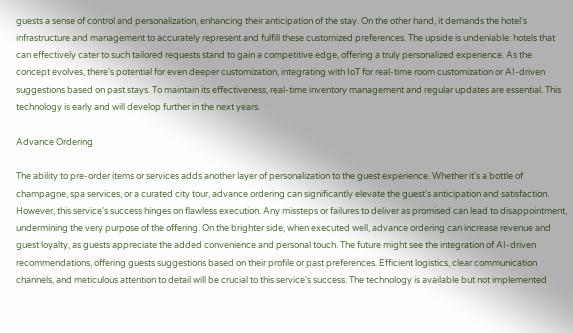guests a sense of control and personalization, enhancing their anticipation of the stay. On the other hand, it demands the hotel's infrastructure and management to accurately represent and fulfill these customized preferences. The upside is undeniable: hotels that can effectively cater to such tailored requests stand to gain a competitive edge, offering a truly personalized experience. As the concept evolves, there's potential for even deeper customization, integrating with IoT for real-time room customization or AI-driven suggestions based on past stays. To maintain its effectiveness, real-time inventory management and regular updates are essential. This technology is early and will develop further in the next years.

Advance Ordering

The ability to pre-order items or services adds another layer of personalization to the guest experience. Whether it's a bottle of champagne, spa services, or a curated city tour, advance ordering can significantly elevate the guest's anticipation and satisfaction. However, this service's success hinges on flawless execution. Any missteps or failures to deliver as promised can lead to disappointment, undermining the very purpose of the offering. On the brighter side, when executed well, advance ordering can increase revenue and guest loyalty, as guests appreciate the added convenience and personal touch. The future might see the integration of AI-driven recommendations, offering guests suggestions based on their profile or past preferences. Efficient logistics, clear communication channels, and meticulous attention to detail will be crucial to this service's success. The technology is available but not implemented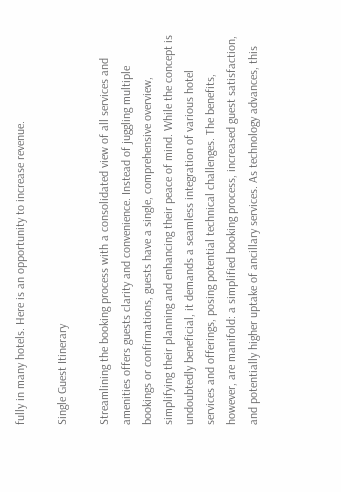fully in many hotels. Here is an opportunity to increase revenue.

Single Guest Itinerary

Streamlining the booking process with a consolidated view of all services and amenities offers guests clarity and convenience. Instead of juggling multiple bookings or confirmations, guests have a single, comprehensive overview, simplifying their planning and enhancing their peace of mind. While the concept is undoubtedly beneficial, it demands a seamless integration of various hotel services and offerings, posing potential technical challenges. The benefits, however, are manifold: a simplified booking process, increased guest satisfaction, and potentially higher uptake of ancillary services. As technology advances, this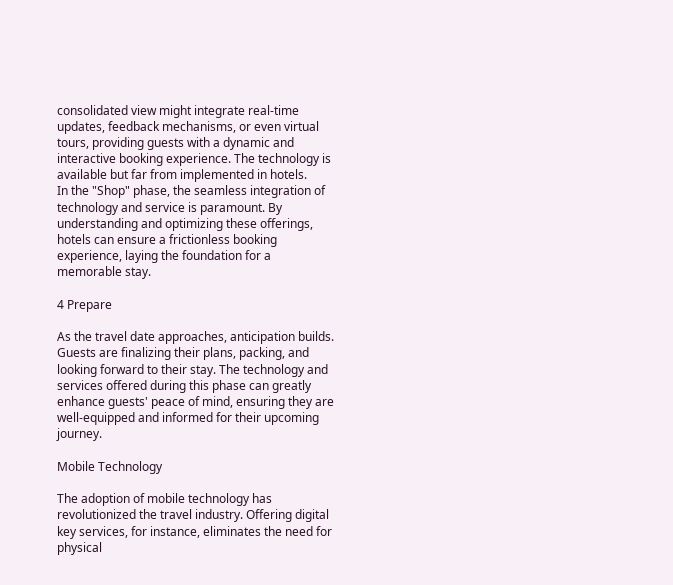consolidated view might integrate real-time updates, feedback mechanisms, or even virtual tours, providing guests with a dynamic and interactive booking experience. The technology is available but far from implemented in hotels.
In the "Shop" phase, the seamless integration of technology and service is paramount. By understanding and optimizing these offerings, hotels can ensure a frictionless booking experience, laying the foundation for a memorable stay.

4 Prepare

As the travel date approaches, anticipation builds. Guests are finalizing their plans, packing, and looking forward to their stay. The technology and services offered during this phase can greatly enhance guests' peace of mind, ensuring they are well-equipped and informed for their upcoming journey.

Mobile Technology

The adoption of mobile technology has revolutionized the travel industry. Offering digital key services, for instance, eliminates the need for physical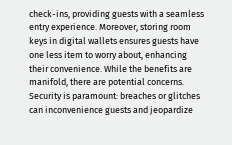check-ins, providing guests with a seamless entry experience. Moreover, storing room keys in digital wallets ensures guests have one less item to worry about, enhancing their convenience. While the benefits are manifold, there are potential concerns. Security is paramount: breaches or glitches can inconvenience guests and jeopardize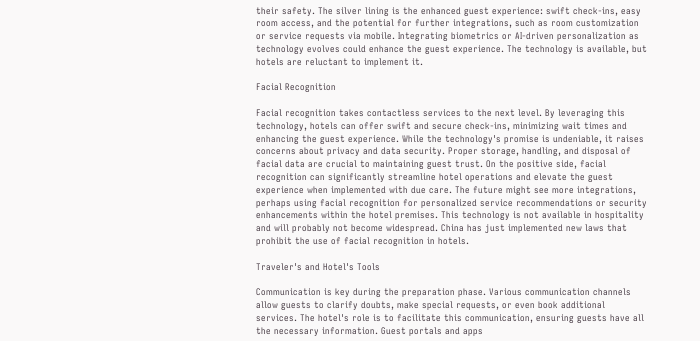their safety. The silver lining is the enhanced guest experience: swift check-ins, easy room access, and the potential for further integrations, such as room customization or service requests via mobile. Integrating biometrics or AI-driven personalization as technology evolves could enhance the guest experience. The technology is available, but hotels are reluctant to implement it.

Facial Recognition

Facial recognition takes contactless services to the next level. By leveraging this technology, hotels can offer swift and secure check-ins, minimizing wait times and enhancing the guest experience. While the technology's promise is undeniable, it raises concerns about privacy and data security. Proper storage, handling, and disposal of facial data are crucial to maintaining guest trust. On the positive side, facial recognition can significantly streamline hotel operations and elevate the guest experience when implemented with due care. The future might see more integrations, perhaps using facial recognition for personalized service recommendations or security enhancements within the hotel premises. This technology is not available in hospitality and will probably not become widespread. China has just implemented new laws that prohibit the use of facial recognition in hotels.

Traveler's and Hotel's Tools

Communication is key during the preparation phase. Various communication channels allow guests to clarify doubts, make special requests, or even book additional services. The hotel's role is to facilitate this communication, ensuring guests have all the necessary information. Guest portals and apps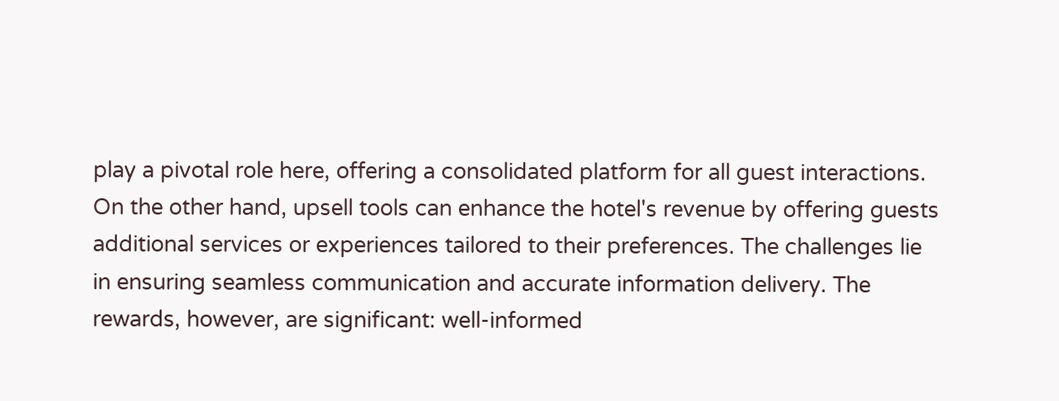play a pivotal role here, offering a consolidated platform for all guest interactions. On the other hand, upsell tools can enhance the hotel's revenue by offering guests additional services or experiences tailored to their preferences. The challenges lie in ensuring seamless communication and accurate information delivery. The rewards, however, are significant: well-informed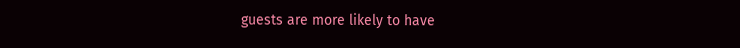guests are more likely to have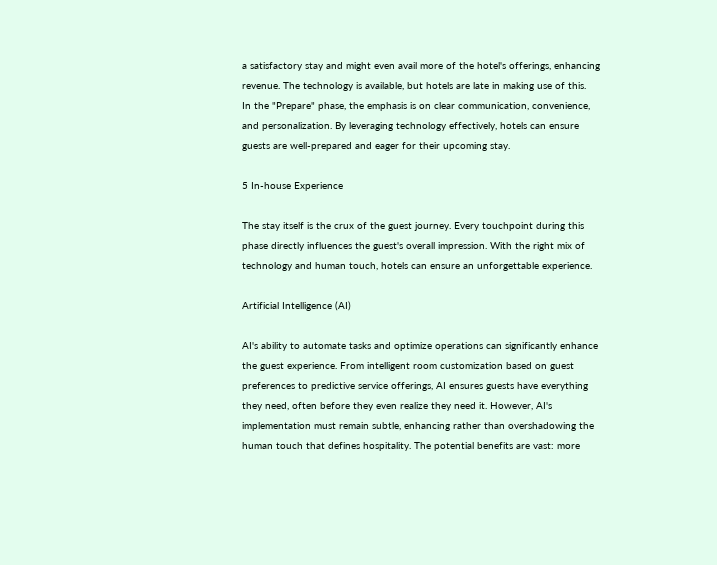a satisfactory stay and might even avail more of the hotel's offerings, enhancing revenue. The technology is available, but hotels are late in making use of this.
In the "Prepare" phase, the emphasis is on clear communication, convenience, and personalization. By leveraging technology effectively, hotels can ensure guests are well-prepared and eager for their upcoming stay.

5 In-house Experience

The stay itself is the crux of the guest journey. Every touchpoint during this phase directly influences the guest's overall impression. With the right mix of technology and human touch, hotels can ensure an unforgettable experience.

Artificial Intelligence (AI)

AI's ability to automate tasks and optimize operations can significantly enhance the guest experience. From intelligent room customization based on guest preferences to predictive service offerings, AI ensures guests have everything they need, often before they even realize they need it. However, AI's implementation must remain subtle, enhancing rather than overshadowing the human touch that defines hospitality. The potential benefits are vast: more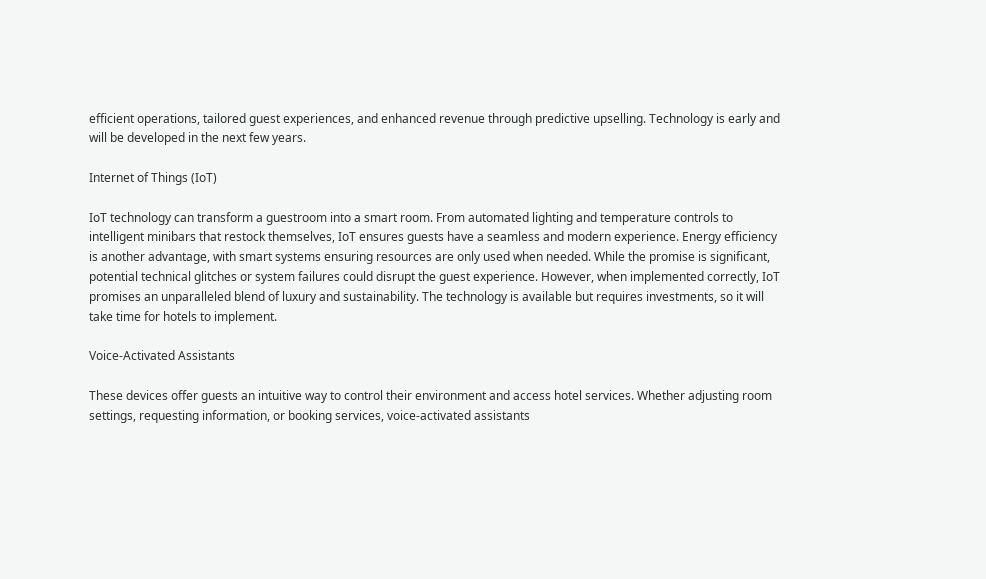efficient operations, tailored guest experiences, and enhanced revenue through predictive upselling. Technology is early and will be developed in the next few years.

Internet of Things (IoT)

IoT technology can transform a guestroom into a smart room. From automated lighting and temperature controls to intelligent minibars that restock themselves, IoT ensures guests have a seamless and modern experience. Energy efficiency is another advantage, with smart systems ensuring resources are only used when needed. While the promise is significant, potential technical glitches or system failures could disrupt the guest experience. However, when implemented correctly, IoT promises an unparalleled blend of luxury and sustainability. The technology is available but requires investments, so it will take time for hotels to implement.

Voice-Activated Assistants

These devices offer guests an intuitive way to control their environment and access hotel services. Whether adjusting room settings, requesting information, or booking services, voice-activated assistants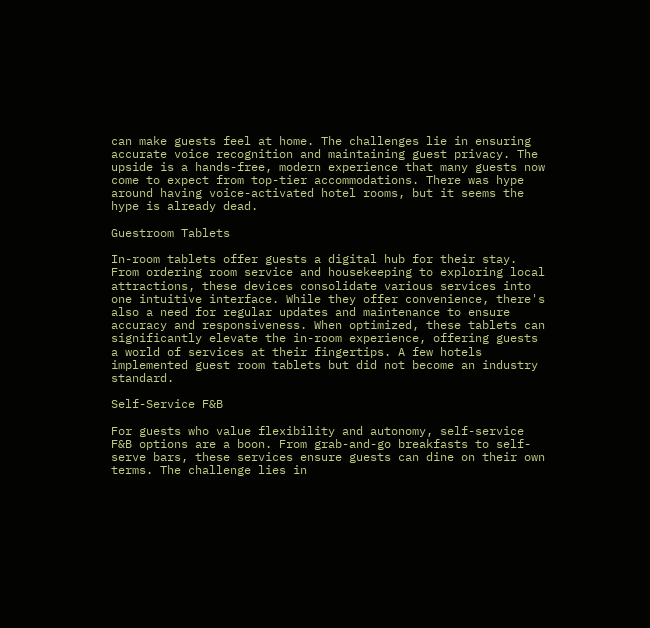can make guests feel at home. The challenges lie in ensuring accurate voice recognition and maintaining guest privacy. The upside is a hands-free, modern experience that many guests now come to expect from top-tier accommodations. There was hype around having voice-activated hotel rooms, but it seems the hype is already dead.

Guestroom Tablets

In-room tablets offer guests a digital hub for their stay. From ordering room service and housekeeping to exploring local attractions, these devices consolidate various services into one intuitive interface. While they offer convenience, there's also a need for regular updates and maintenance to ensure accuracy and responsiveness. When optimized, these tablets can significantly elevate the in-room experience, offering guests a world of services at their fingertips. A few hotels implemented guest room tablets but did not become an industry standard.

Self-Service F&B

For guests who value flexibility and autonomy, self-service F&B options are a boon. From grab-and-go breakfasts to self-serve bars, these services ensure guests can dine on their own terms. The challenge lies in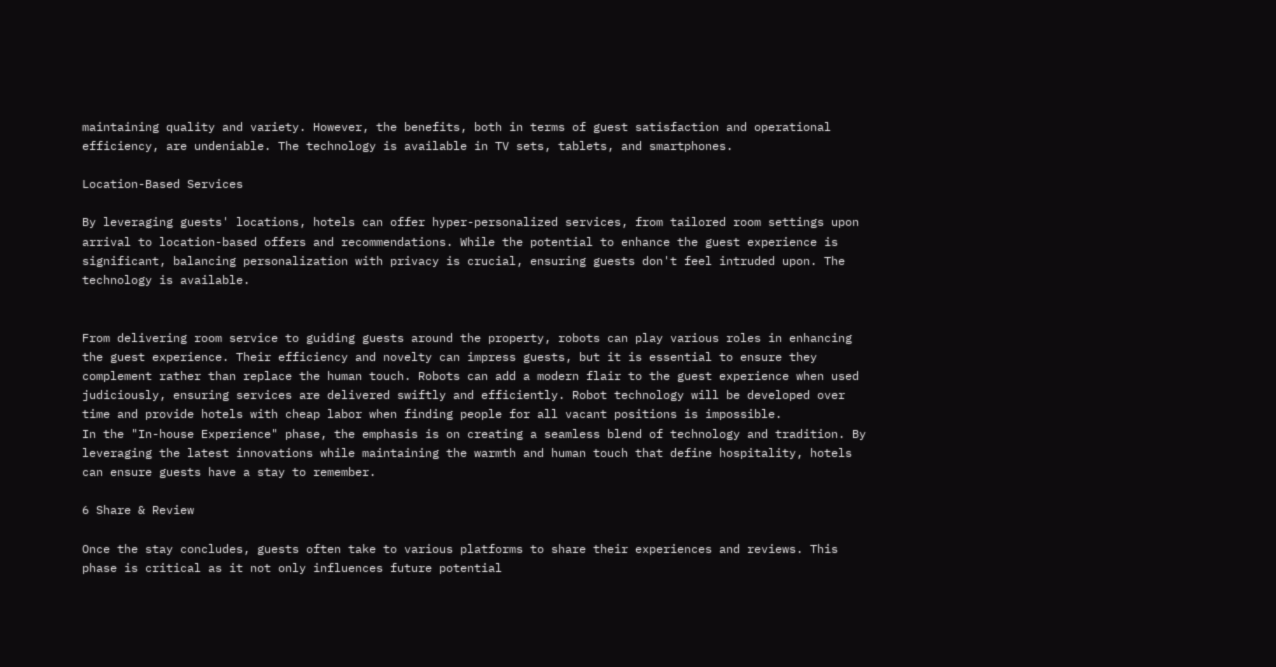maintaining quality and variety. However, the benefits, both in terms of guest satisfaction and operational efficiency, are undeniable. The technology is available in TV sets, tablets, and smartphones.

Location-Based Services

By leveraging guests' locations, hotels can offer hyper-personalized services, from tailored room settings upon arrival to location-based offers and recommendations. While the potential to enhance the guest experience is significant, balancing personalization with privacy is crucial, ensuring guests don't feel intruded upon. The technology is available.


From delivering room service to guiding guests around the property, robots can play various roles in enhancing the guest experience. Their efficiency and novelty can impress guests, but it is essential to ensure they complement rather than replace the human touch. Robots can add a modern flair to the guest experience when used judiciously, ensuring services are delivered swiftly and efficiently. Robot technology will be developed over time and provide hotels with cheap labor when finding people for all vacant positions is impossible.
In the "In-house Experience" phase, the emphasis is on creating a seamless blend of technology and tradition. By leveraging the latest innovations while maintaining the warmth and human touch that define hospitality, hotels can ensure guests have a stay to remember.

6 Share & Review

Once the stay concludes, guests often take to various platforms to share their experiences and reviews. This phase is critical as it not only influences future potential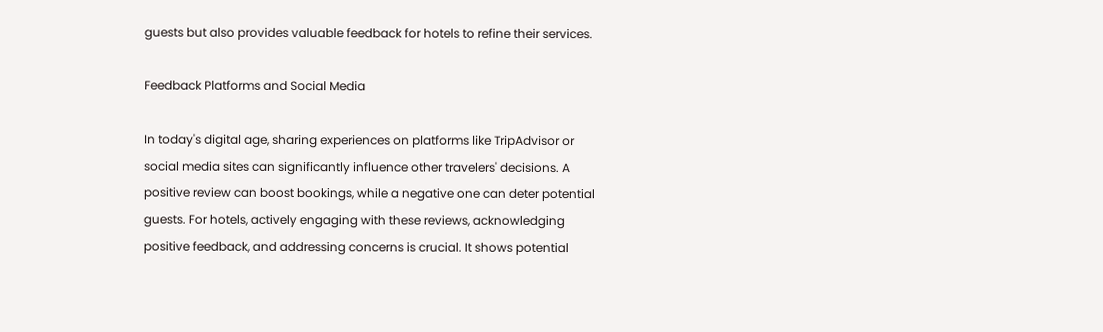guests but also provides valuable feedback for hotels to refine their services.

Feedback Platforms and Social Media

In today's digital age, sharing experiences on platforms like TripAdvisor or social media sites can significantly influence other travelers' decisions. A positive review can boost bookings, while a negative one can deter potential guests. For hotels, actively engaging with these reviews, acknowledging positive feedback, and addressing concerns is crucial. It shows potential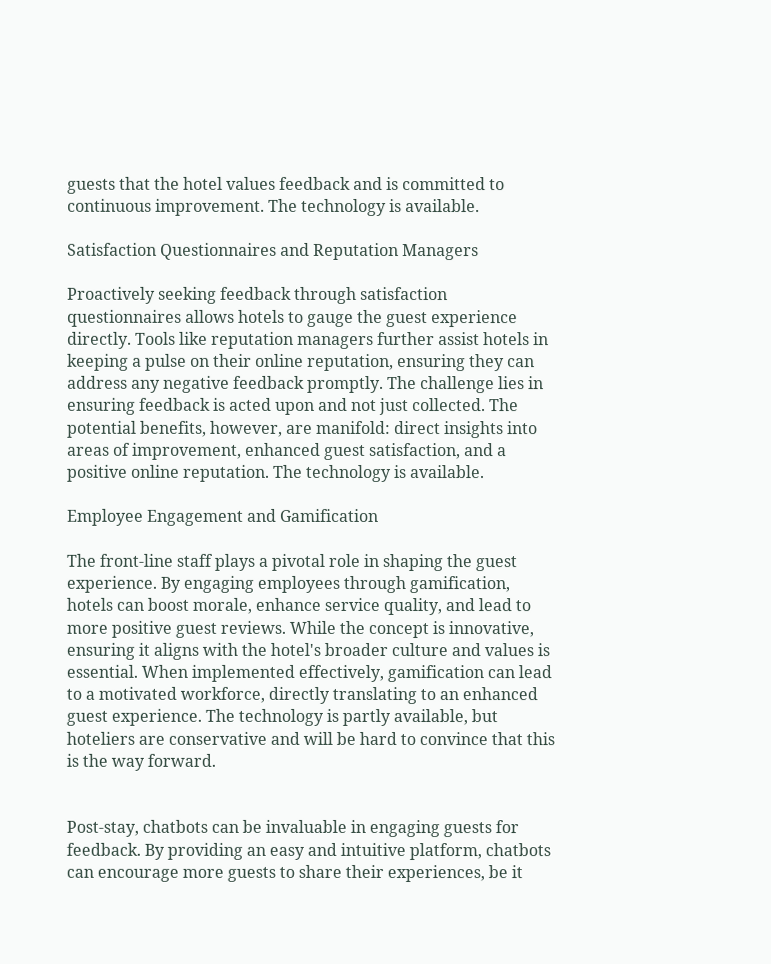guests that the hotel values feedback and is committed to continuous improvement. The technology is available.

Satisfaction Questionnaires and Reputation Managers

Proactively seeking feedback through satisfaction questionnaires allows hotels to gauge the guest experience directly. Tools like reputation managers further assist hotels in keeping a pulse on their online reputation, ensuring they can address any negative feedback promptly. The challenge lies in ensuring feedback is acted upon and not just collected. The potential benefits, however, are manifold: direct insights into areas of improvement, enhanced guest satisfaction, and a positive online reputation. The technology is available.

Employee Engagement and Gamification

The front-line staff plays a pivotal role in shaping the guest experience. By engaging employees through gamification, hotels can boost morale, enhance service quality, and lead to more positive guest reviews. While the concept is innovative, ensuring it aligns with the hotel's broader culture and values is essential. When implemented effectively, gamification can lead to a motivated workforce, directly translating to an enhanced guest experience. The technology is partly available, but hoteliers are conservative and will be hard to convince that this is the way forward.


Post-stay, chatbots can be invaluable in engaging guests for feedback. By providing an easy and intuitive platform, chatbots can encourage more guests to share their experiences, be it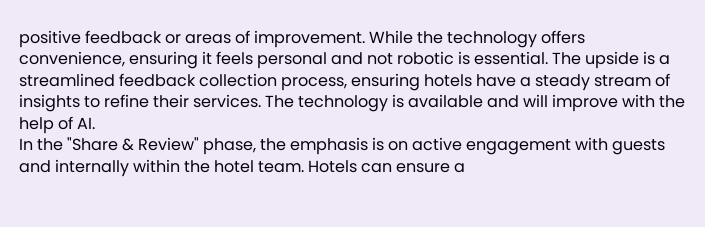positive feedback or areas of improvement. While the technology offers convenience, ensuring it feels personal and not robotic is essential. The upside is a streamlined feedback collection process, ensuring hotels have a steady stream of insights to refine their services. The technology is available and will improve with the help of AI.
In the "Share & Review" phase, the emphasis is on active engagement with guests and internally within the hotel team. Hotels can ensure a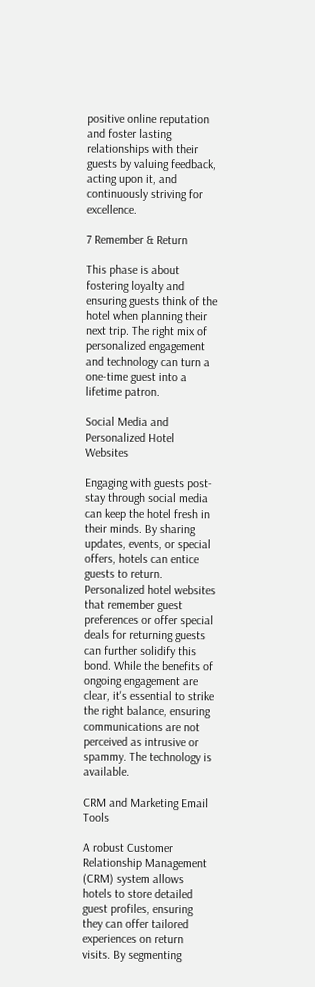positive online reputation and foster lasting relationships with their guests by valuing feedback, acting upon it, and continuously striving for excellence.

7 Remember & Return

This phase is about fostering loyalty and ensuring guests think of the hotel when planning their next trip. The right mix of personalized engagement and technology can turn a one-time guest into a lifetime patron.

Social Media and Personalized Hotel Websites

Engaging with guests post-stay through social media can keep the hotel fresh in their minds. By sharing updates, events, or special offers, hotels can entice guests to return. Personalized hotel websites that remember guest preferences or offer special deals for returning guests can further solidify this bond. While the benefits of ongoing engagement are clear, it's essential to strike the right balance, ensuring communications are not perceived as intrusive or spammy. The technology is available.

CRM and Marketing Email Tools

A robust Customer Relationship Management (CRM) system allows hotels to store detailed guest profiles, ensuring they can offer tailored experiences on return visits. By segmenting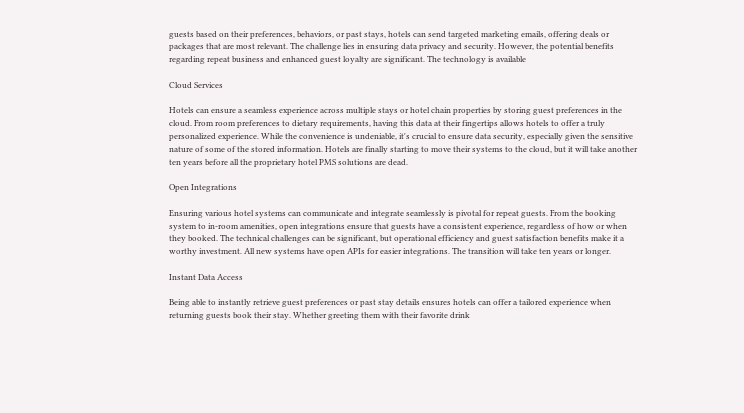guests based on their preferences, behaviors, or past stays, hotels can send targeted marketing emails, offering deals or packages that are most relevant. The challenge lies in ensuring data privacy and security. However, the potential benefits regarding repeat business and enhanced guest loyalty are significant. The technology is available

Cloud Services

Hotels can ensure a seamless experience across multiple stays or hotel chain properties by storing guest preferences in the cloud. From room preferences to dietary requirements, having this data at their fingertips allows hotels to offer a truly personalized experience. While the convenience is undeniable, it's crucial to ensure data security, especially given the sensitive nature of some of the stored information. Hotels are finally starting to move their systems to the cloud, but it will take another ten years before all the proprietary hotel PMS solutions are dead.

Open Integrations

Ensuring various hotel systems can communicate and integrate seamlessly is pivotal for repeat guests. From the booking system to in-room amenities, open integrations ensure that guests have a consistent experience, regardless of how or when they booked. The technical challenges can be significant, but operational efficiency and guest satisfaction benefits make it a worthy investment. All new systems have open APIs for easier integrations. The transition will take ten years or longer.

Instant Data Access

Being able to instantly retrieve guest preferences or past stay details ensures hotels can offer a tailored experience when returning guests book their stay. Whether greeting them with their favorite drink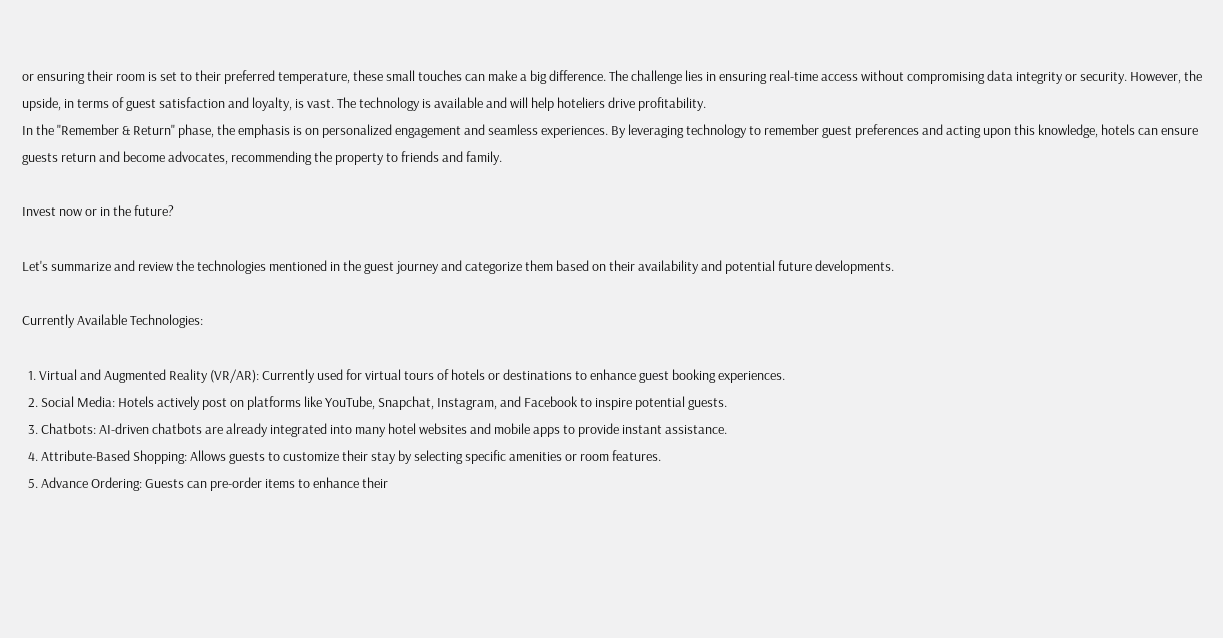or ensuring their room is set to their preferred temperature, these small touches can make a big difference. The challenge lies in ensuring real-time access without compromising data integrity or security. However, the upside, in terms of guest satisfaction and loyalty, is vast. The technology is available and will help hoteliers drive profitability.
In the "Remember & Return" phase, the emphasis is on personalized engagement and seamless experiences. By leveraging technology to remember guest preferences and acting upon this knowledge, hotels can ensure guests return and become advocates, recommending the property to friends and family.

Invest now or in the future?

Let's summarize and review the technologies mentioned in the guest journey and categorize them based on their availability and potential future developments.

Currently Available Technologies:

  1. Virtual and Augmented Reality (VR/AR): Currently used for virtual tours of hotels or destinations to enhance guest booking experiences.
  2. Social Media: Hotels actively post on platforms like YouTube, Snapchat, Instagram, and Facebook to inspire potential guests.
  3. Chatbots: AI-driven chatbots are already integrated into many hotel websites and mobile apps to provide instant assistance.
  4. Attribute-Based Shopping: Allows guests to customize their stay by selecting specific amenities or room features.
  5. Advance Ordering: Guests can pre-order items to enhance their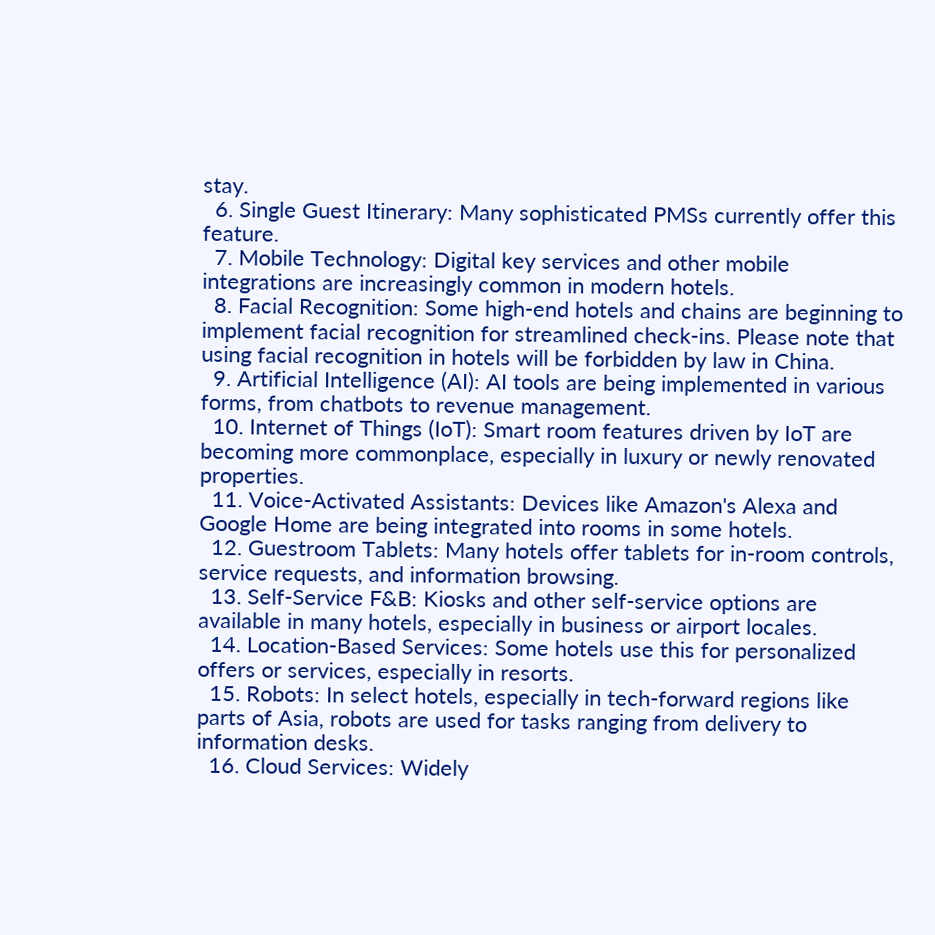stay.
  6. Single Guest Itinerary: Many sophisticated PMSs currently offer this feature.
  7. Mobile Technology: Digital key services and other mobile integrations are increasingly common in modern hotels.
  8. Facial Recognition: Some high-end hotels and chains are beginning to implement facial recognition for streamlined check-ins. Please note that using facial recognition in hotels will be forbidden by law in China.
  9. Artificial Intelligence (AI): AI tools are being implemented in various forms, from chatbots to revenue management.
  10. Internet of Things (IoT): Smart room features driven by IoT are becoming more commonplace, especially in luxury or newly renovated properties.
  11. Voice-Activated Assistants: Devices like Amazon's Alexa and Google Home are being integrated into rooms in some hotels.
  12. Guestroom Tablets: Many hotels offer tablets for in-room controls, service requests, and information browsing.
  13. Self-Service F&B: Kiosks and other self-service options are available in many hotels, especially in business or airport locales.
  14. Location-Based Services: Some hotels use this for personalized offers or services, especially in resorts.
  15. Robots: In select hotels, especially in tech-forward regions like parts of Asia, robots are used for tasks ranging from delivery to information desks.
  16. Cloud Services: Widely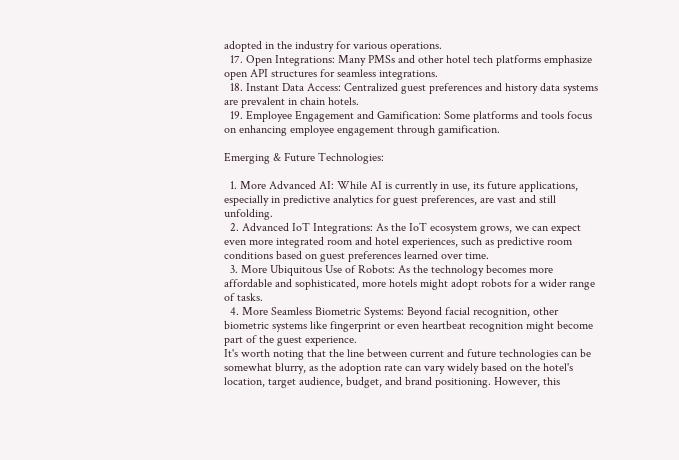adopted in the industry for various operations.
  17. Open Integrations: Many PMSs and other hotel tech platforms emphasize open API structures for seamless integrations.
  18. Instant Data Access: Centralized guest preferences and history data systems are prevalent in chain hotels.
  19. Employee Engagement and Gamification: Some platforms and tools focus on enhancing employee engagement through gamification.

Emerging & Future Technologies:

  1. More Advanced AI: While AI is currently in use, its future applications, especially in predictive analytics for guest preferences, are vast and still unfolding.
  2. Advanced IoT Integrations: As the IoT ecosystem grows, we can expect even more integrated room and hotel experiences, such as predictive room conditions based on guest preferences learned over time.
  3. More Ubiquitous Use of Robots: As the technology becomes more affordable and sophisticated, more hotels might adopt robots for a wider range of tasks.
  4. More Seamless Biometric Systems: Beyond facial recognition, other biometric systems like fingerprint or even heartbeat recognition might become part of the guest experience.
It's worth noting that the line between current and future technologies can be somewhat blurry, as the adoption rate can vary widely based on the hotel's location, target audience, budget, and brand positioning. However, this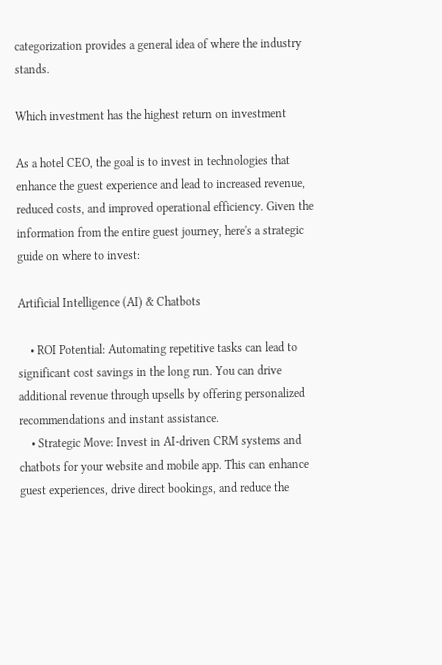categorization provides a general idea of where the industry stands.

Which investment has the highest return on investment

As a hotel CEO, the goal is to invest in technologies that enhance the guest experience and lead to increased revenue, reduced costs, and improved operational efficiency. Given the information from the entire guest journey, here's a strategic guide on where to invest:

Artificial Intelligence (AI) & Chatbots

    • ROI Potential: Automating repetitive tasks can lead to significant cost savings in the long run. You can drive additional revenue through upsells by offering personalized recommendations and instant assistance.
    • Strategic Move: Invest in AI-driven CRM systems and chatbots for your website and mobile app. This can enhance guest experiences, drive direct bookings, and reduce the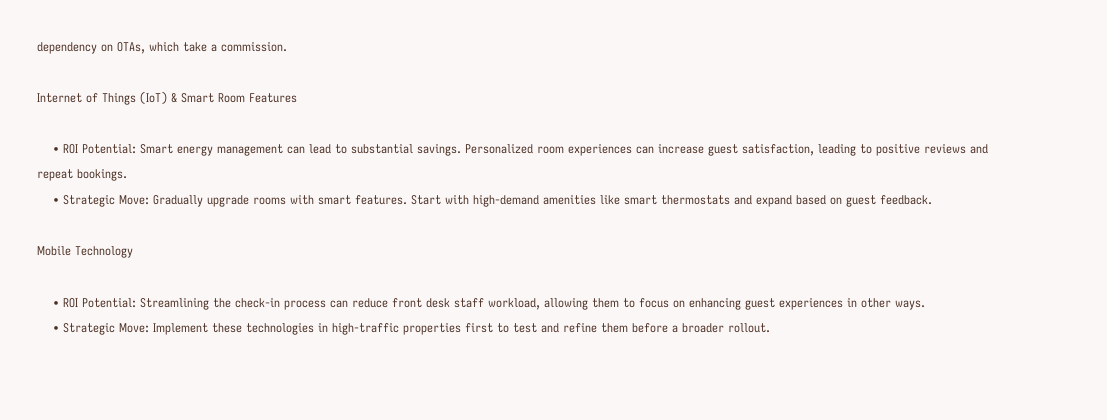dependency on OTAs, which take a commission.

Internet of Things (IoT) & Smart Room Features

    • ROI Potential: Smart energy management can lead to substantial savings. Personalized room experiences can increase guest satisfaction, leading to positive reviews and repeat bookings.
    • Strategic Move: Gradually upgrade rooms with smart features. Start with high-demand amenities like smart thermostats and expand based on guest feedback.

Mobile Technology

    • ROI Potential: Streamlining the check-in process can reduce front desk staff workload, allowing them to focus on enhancing guest experiences in other ways.
    • Strategic Move: Implement these technologies in high-traffic properties first to test and refine them before a broader rollout.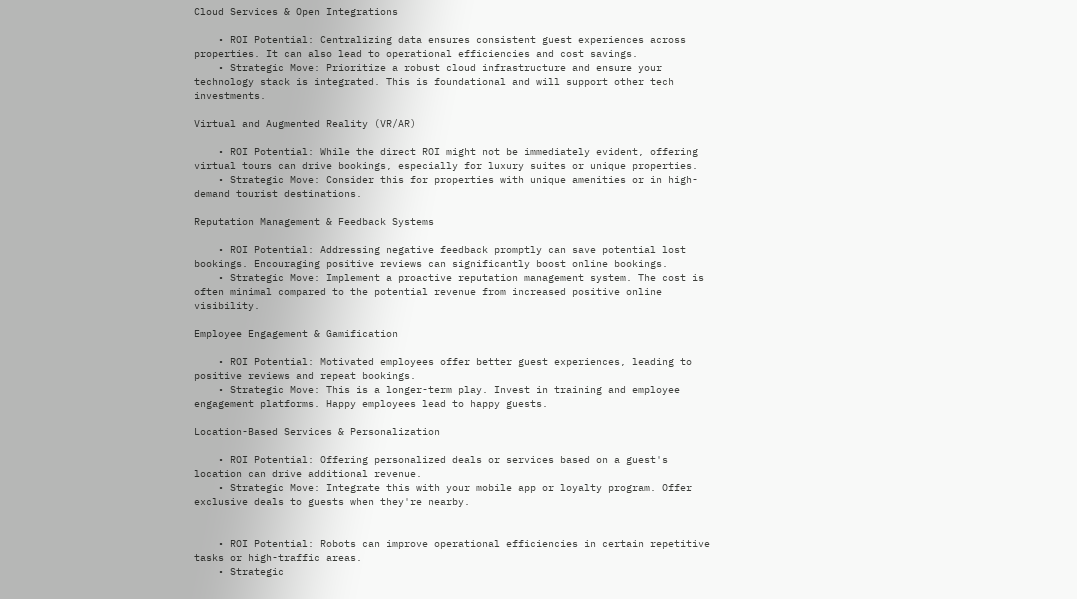Cloud Services & Open Integrations

    • ROI Potential: Centralizing data ensures consistent guest experiences across properties. It can also lead to operational efficiencies and cost savings.
    • Strategic Move: Prioritize a robust cloud infrastructure and ensure your technology stack is integrated. This is foundational and will support other tech investments.

Virtual and Augmented Reality (VR/AR)

    • ROI Potential: While the direct ROI might not be immediately evident, offering virtual tours can drive bookings, especially for luxury suites or unique properties.
    • Strategic Move: Consider this for properties with unique amenities or in high-demand tourist destinations.

Reputation Management & Feedback Systems

    • ROI Potential: Addressing negative feedback promptly can save potential lost bookings. Encouraging positive reviews can significantly boost online bookings.
    • Strategic Move: Implement a proactive reputation management system. The cost is often minimal compared to the potential revenue from increased positive online visibility.

Employee Engagement & Gamification

    • ROI Potential: Motivated employees offer better guest experiences, leading to positive reviews and repeat bookings.
    • Strategic Move: This is a longer-term play. Invest in training and employee engagement platforms. Happy employees lead to happy guests.

Location-Based Services & Personalization

    • ROI Potential: Offering personalized deals or services based on a guest's location can drive additional revenue.
    • Strategic Move: Integrate this with your mobile app or loyalty program. Offer exclusive deals to guests when they're nearby.


    • ROI Potential: Robots can improve operational efficiencies in certain repetitive tasks or high-traffic areas.
    • Strategic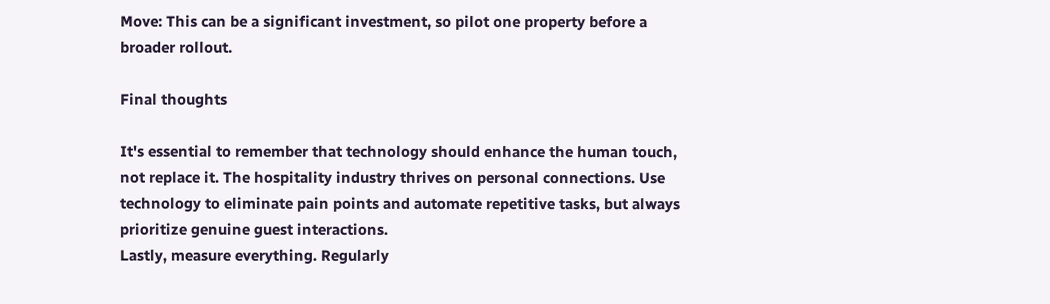Move: This can be a significant investment, so pilot one property before a broader rollout.

Final thoughts

It's essential to remember that technology should enhance the human touch, not replace it. The hospitality industry thrives on personal connections. Use technology to eliminate pain points and automate repetitive tasks, but always prioritize genuine guest interactions.
Lastly, measure everything. Regularly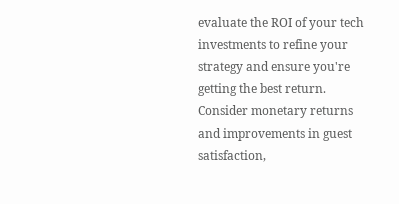evaluate the ROI of your tech investments to refine your strategy and ensure you're getting the best return. Consider monetary returns and improvements in guest satisfaction,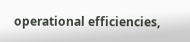operational efficiencies,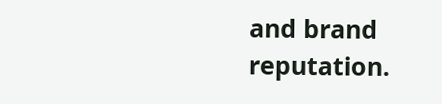and brand reputation.